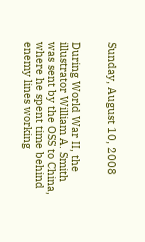Sunday, August 10, 2008


During World War II, the illustrator William A. Smith was sent by the OSS to China, where he spent time behind enemy lines working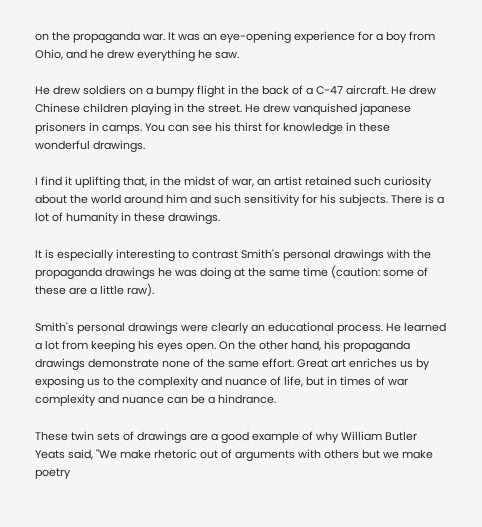on the propaganda war. It was an eye-opening experience for a boy from Ohio, and he drew everything he saw.

He drew soldiers on a bumpy flight in the back of a C-47 aircraft. He drew Chinese children playing in the street. He drew vanquished japanese prisoners in camps. You can see his thirst for knowledge in these wonderful drawings.

I find it uplifting that, in the midst of war, an artist retained such curiosity about the world around him and such sensitivity for his subjects. There is a lot of humanity in these drawings.

It is especially interesting to contrast Smith's personal drawings with the propaganda drawings he was doing at the same time (caution: some of these are a little raw).

Smith's personal drawings were clearly an educational process. He learned a lot from keeping his eyes open. On the other hand, his propaganda drawings demonstrate none of the same effort. Great art enriches us by exposing us to the complexity and nuance of life, but in times of war complexity and nuance can be a hindrance.

These twin sets of drawings are a good example of why William Butler Yeats said, "We make rhetoric out of arguments with others but we make poetry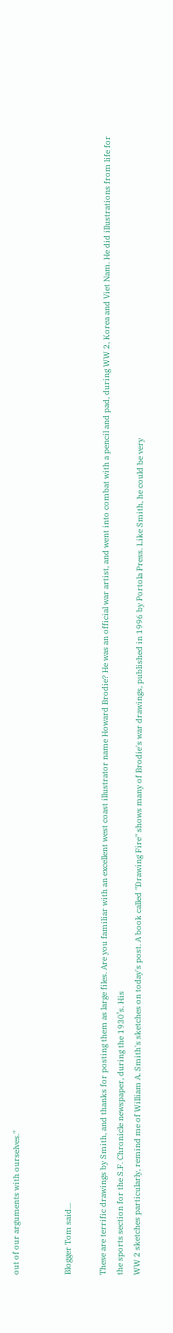out of our arguments with ourselves."


Blogger Tom said...

These are terrific drawings by Smith, and thanks for posting them as large files. Are you familiar with an excellent west coast illustrator name Howard Brodie? He was an official war artist, and went into combat with a pencil and pad, during WW 2, Korea and Viet Nam. He did illustrations from life for the sports section for the S.F. Chronicle newspaper, during the 1930’s. His
WW 2 sketches particularly, remind me of William A. Smith's sketches on today's post. A book called "Drawing Fire" shows many of Brodie's war drawings, published in 1996 by Portola Press. Like Smith, he could be very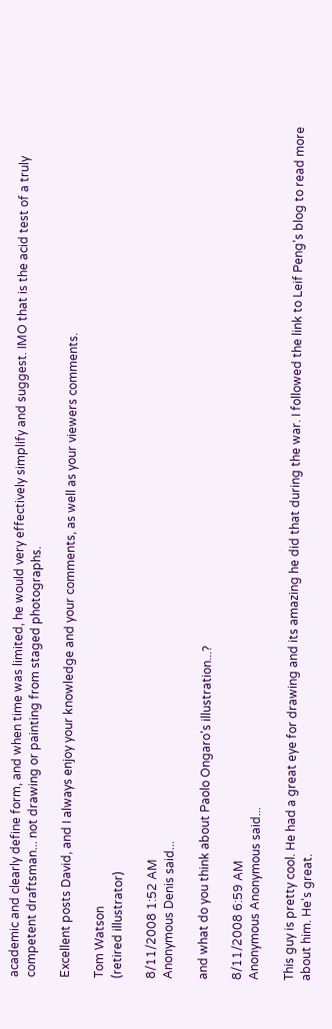academic and clearly define form, and when time was limited, he would very effectively simplify and suggest. IMO that is the acid test of a truly competent draftsman... not drawing or painting from staged photographs.

Excellent posts David, and I always enjoy your knowledge and your comments, as well as your viewers comments.

Tom Watson
(retired illustrator)

8/11/2008 1:52 AM
Anonymous Denis said...

and what do you think about Paolo Ongaro's illustration...?

8/11/2008 6:59 AM
Anonymous Anonymous said...

This guy is pretty cool. He had a great eye for drawing and its amazing he did that during the war. I followed the link to Leif Peng's blog to read more about him. He's great.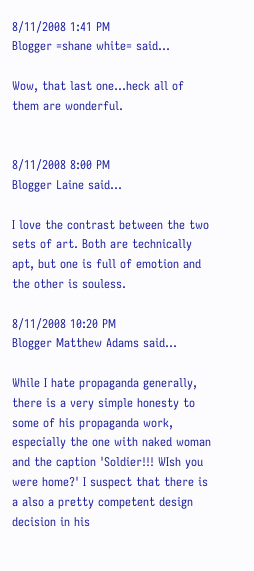8/11/2008 1:41 PM
Blogger =shane white= said...

Wow, that last one...heck all of them are wonderful.


8/11/2008 8:00 PM
Blogger Laine said...

I love the contrast between the two sets of art. Both are technically apt, but one is full of emotion and the other is souless.

8/11/2008 10:20 PM
Blogger Matthew Adams said...

While I hate propaganda generally, there is a very simple honesty to some of his propaganda work, especially the one with naked woman and the caption 'Soldier!!! WIsh you were home?' I suspect that there is a also a pretty competent design decision in his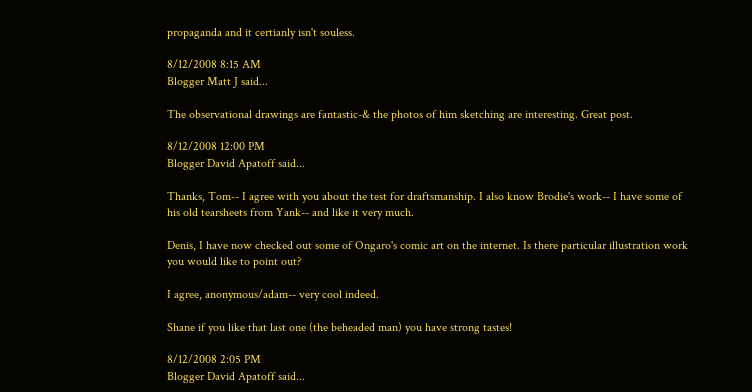propaganda and it certianly isn't souless.

8/12/2008 8:15 AM
Blogger Matt J said...

The observational drawings are fantastic-& the photos of him sketching are interesting. Great post.

8/12/2008 12:00 PM
Blogger David Apatoff said...

Thanks, Tom-- I agree with you about the test for draftsmanship. I also know Brodie's work-- I have some of his old tearsheets from Yank-- and like it very much.

Denis, I have now checked out some of Ongaro's comic art on the internet. Is there particular illustration work you would like to point out?

I agree, anonymous/adam-- very cool indeed.

Shane if you like that last one (the beheaded man) you have strong tastes!

8/12/2008 2:05 PM
Blogger David Apatoff said...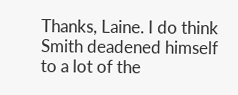Thanks, Laine. I do think Smith deadened himself to a lot of the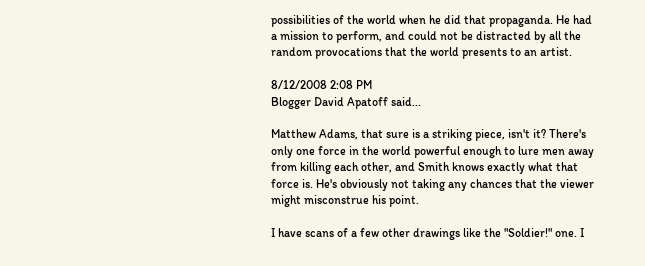possibilities of the world when he did that propaganda. He had a mission to perform, and could not be distracted by all the random provocations that the world presents to an artist.

8/12/2008 2:08 PM
Blogger David Apatoff said...

Matthew Adams, that sure is a striking piece, isn't it? There's only one force in the world powerful enough to lure men away from killing each other, and Smith knows exactly what that force is. He's obviously not taking any chances that the viewer might misconstrue his point.

I have scans of a few other drawings like the "Soldier!" one. I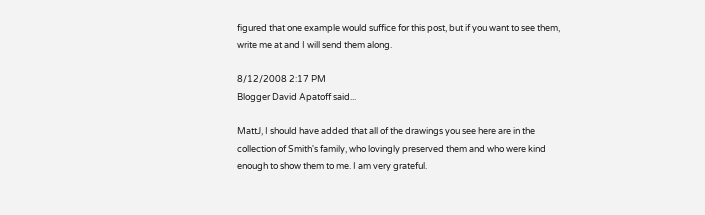figured that one example would suffice for this post, but if you want to see them, write me at and I will send them along.

8/12/2008 2:17 PM
Blogger David Apatoff said...

MattJ, I should have added that all of the drawings you see here are in the collection of Smith's family, who lovingly preserved them and who were kind enough to show them to me. I am very grateful.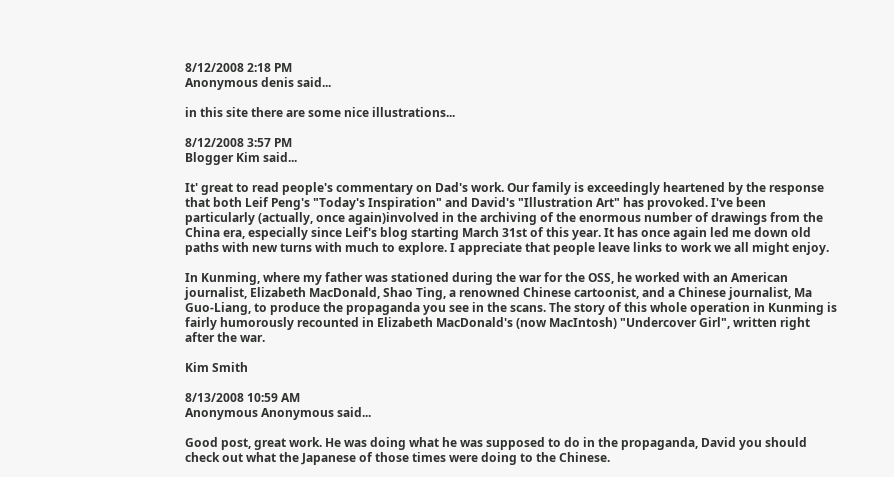8/12/2008 2:18 PM
Anonymous denis said...

in this site there are some nice illustrations...

8/12/2008 3:57 PM
Blogger Kim said...

It' great to read people's commentary on Dad's work. Our family is exceedingly heartened by the response that both Leif Peng's "Today's Inspiration" and David's "Illustration Art" has provoked. I've been particularly (actually, once again)involved in the archiving of the enormous number of drawings from the China era, especially since Leif's blog starting March 31st of this year. It has once again led me down old paths with new turns with much to explore. I appreciate that people leave links to work we all might enjoy.

In Kunming, where my father was stationed during the war for the OSS, he worked with an American journalist, Elizabeth MacDonald, Shao Ting, a renowned Chinese cartoonist, and a Chinese journalist, Ma Guo-Liang, to produce the propaganda you see in the scans. The story of this whole operation in Kunming is fairly humorously recounted in Elizabeth MacDonald's (now MacIntosh) "Undercover Girl", written right after the war.

Kim Smith

8/13/2008 10:59 AM
Anonymous Anonymous said...

Good post, great work. He was doing what he was supposed to do in the propaganda, David you should check out what the Japanese of those times were doing to the Chinese.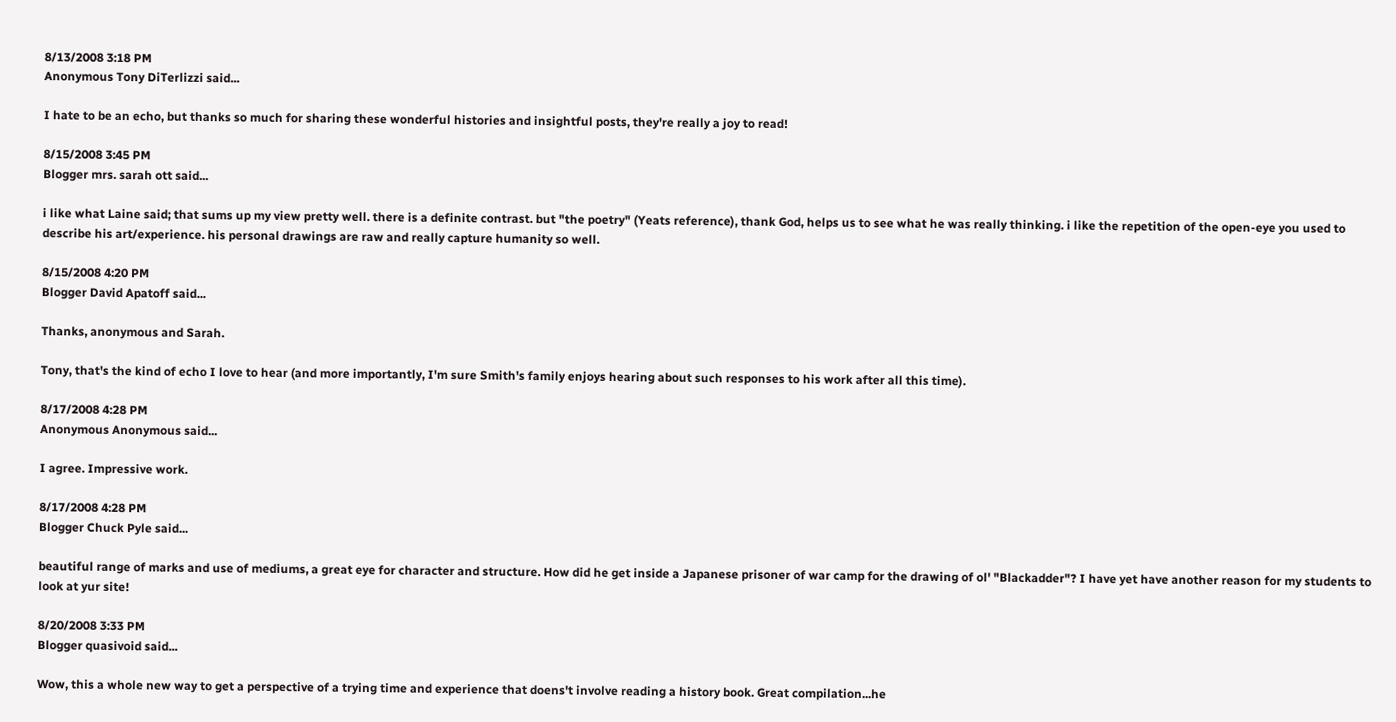8/13/2008 3:18 PM
Anonymous Tony DiTerlizzi said...

I hate to be an echo, but thanks so much for sharing these wonderful histories and insightful posts, they're really a joy to read!

8/15/2008 3:45 PM
Blogger mrs. sarah ott said...

i like what Laine said; that sums up my view pretty well. there is a definite contrast. but "the poetry" (Yeats reference), thank God, helps us to see what he was really thinking. i like the repetition of the open-eye you used to describe his art/experience. his personal drawings are raw and really capture humanity so well.

8/15/2008 4:20 PM
Blogger David Apatoff said...

Thanks, anonymous and Sarah.

Tony, that's the kind of echo I love to hear (and more importantly, I'm sure Smith's family enjoys hearing about such responses to his work after all this time).

8/17/2008 4:28 PM
Anonymous Anonymous said...

I agree. Impressive work.

8/17/2008 4:28 PM
Blogger Chuck Pyle said...

beautiful range of marks and use of mediums, a great eye for character and structure. How did he get inside a Japanese prisoner of war camp for the drawing of ol' "Blackadder"? I have yet have another reason for my students to look at yur site!

8/20/2008 3:33 PM
Blogger quasivoid said...

Wow, this a whole new way to get a perspective of a trying time and experience that doens't involve reading a history book. Great compilation...he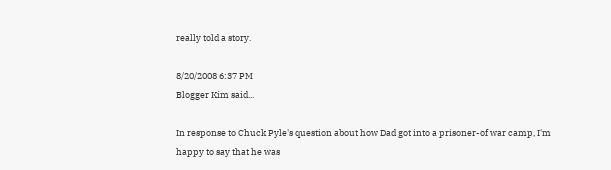really told a story.

8/20/2008 6:37 PM
Blogger Kim said...

In response to Chuck Pyle's question about how Dad got into a prisoner-of war camp, I'm happy to say that he was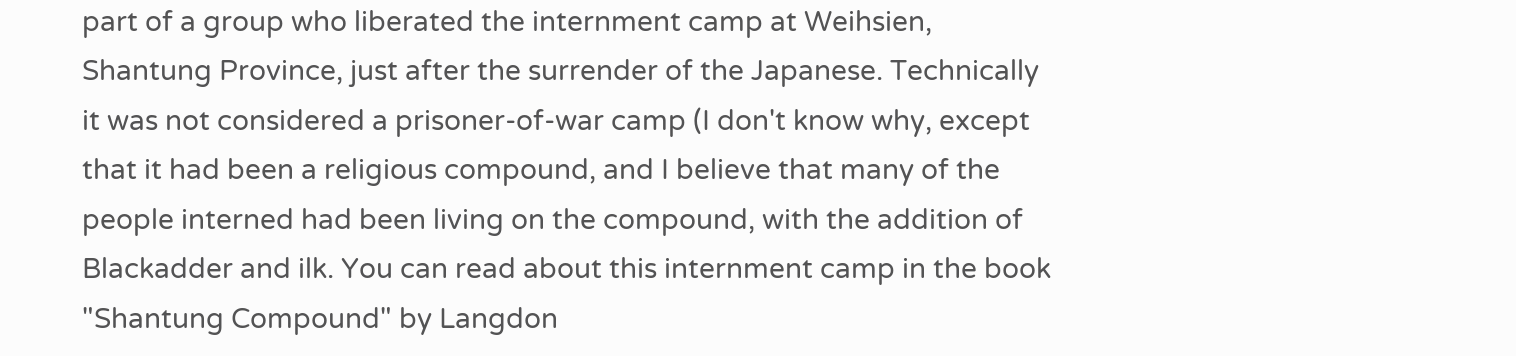part of a group who liberated the internment camp at Weihsien, Shantung Province, just after the surrender of the Japanese. Technically it was not considered a prisoner-of-war camp (I don't know why, except that it had been a religious compound, and I believe that many of the people interned had been living on the compound, with the addition of Blackadder and ilk. You can read about this internment camp in the book "Shantung Compound" by Langdon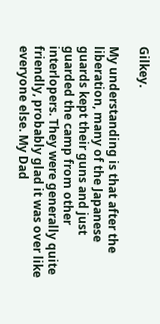Gilkey.

My understanding is that after the liberation, many of the Japanese guards kept their guns and just guarded the camp from other interlopers. They were generally quite friendly, probably glad it was over like everyone else. My Dad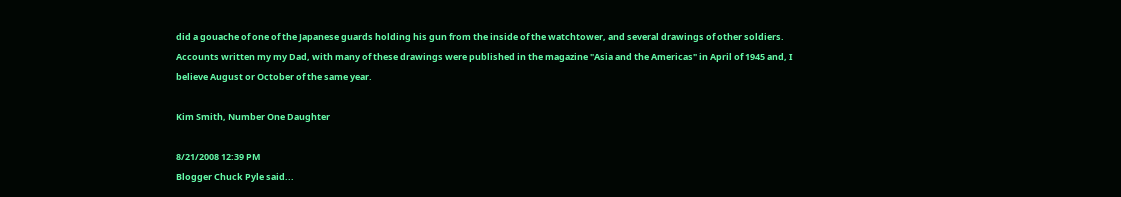did a gouache of one of the Japanese guards holding his gun from the inside of the watchtower, and several drawings of other soldiers. Accounts written my my Dad, with many of these drawings were published in the magazine "Asia and the Americas" in April of 1945 and, I believe August or October of the same year.

Kim Smith, Number One Daughter

8/21/2008 12:39 PM
Blogger Chuck Pyle said...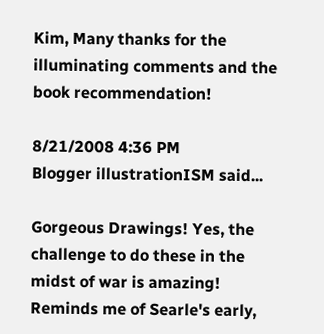Kim, Many thanks for the illuminating comments and the book recommendation!

8/21/2008 4:36 PM
Blogger illustrationISM said...

Gorgeous Drawings! Yes, the challenge to do these in the midst of war is amazing! Reminds me of Searle's early,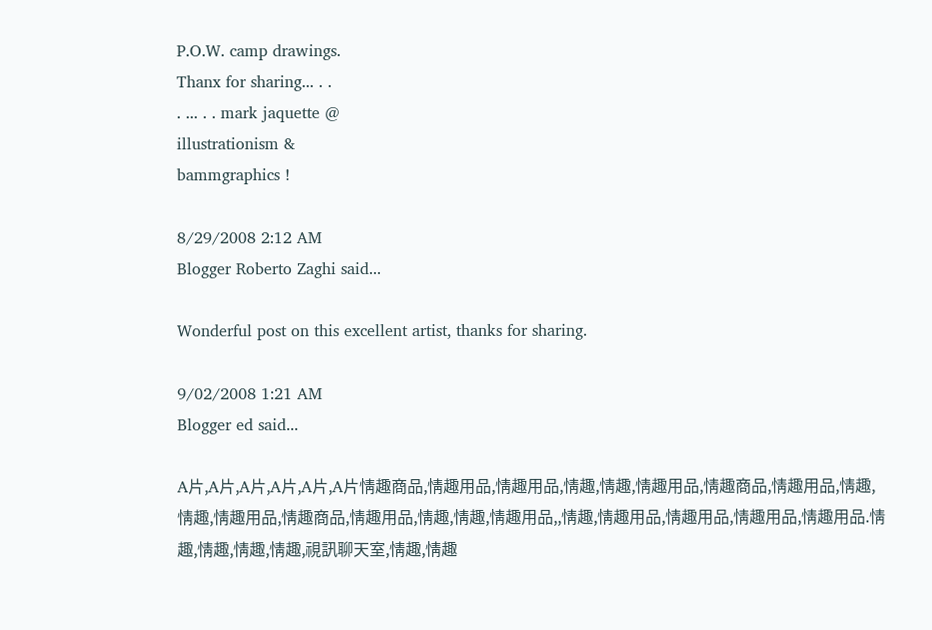P.O.W. camp drawings.
Thanx for sharing... . .
. ... . . mark jaquette @
illustrationism &
bammgraphics !

8/29/2008 2:12 AM
Blogger Roberto Zaghi said...

Wonderful post on this excellent artist, thanks for sharing.

9/02/2008 1:21 AM
Blogger ed said...

A片,A片,A片,A片,A片,A片情趣商品,情趣用品,情趣用品,情趣,情趣,情趣用品,情趣商品,情趣用品,情趣,情趣,情趣用品,情趣商品,情趣用品,情趣,情趣,情趣用品,,情趣,情趣用品,情趣用品,情趣用品,情趣用品.情趣,情趣,情趣,情趣,視訊聊天室,情趣,情趣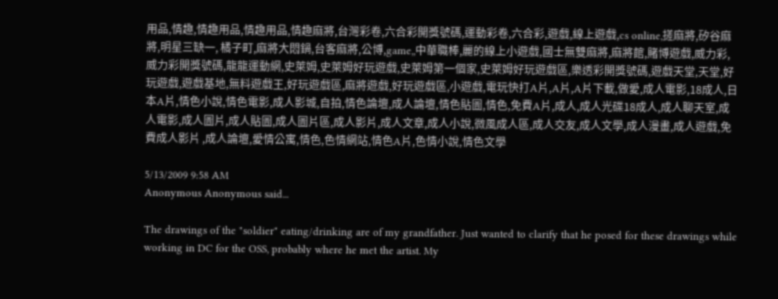用品,情趣,情趣用品,情趣用品,情趣麻將,台灣彩卷,六合彩開獎號碼,運動彩卷,六合彩,遊戲,線上遊戲,cs online,搓麻將,矽谷麻將,明星三缺一, 橘子町,麻將大悶鍋,台客麻將,公博,game,,中華職棒,麗的線上小遊戲,國士無雙麻將,麻將館,賭博遊戲,威力彩,威力彩開獎號碼,龍龍運動網,史萊姆,史萊姆好玩遊戲,史萊姆第一個家,史萊姆好玩遊戲區,樂透彩開獎號碼,遊戲天堂,天堂,好玩遊戲,遊戲基地,無料遊戲王,好玩遊戲區,麻將遊戲,好玩遊戲區,小遊戲,電玩快打A片,A片,A片下載,做愛,成人電影,18成人,日本A片,情色小說,情色電影,成人影城,自拍,情色論壇,成人論壇,情色貼圖,情色,免費A片,成人,成人光碟18成人,成人聊天室,成人電影,成人圖片,成人貼圖,成人圖片區,成人影片,成人文章,成人小說,微風成人區,成人交友,成人文學,成人漫畫,成人遊戲,免費成人影片 ,成人論壇,愛情公寓,情色,色情網站,情色A片,色情小說,情色文學

5/13/2009 9:58 AM
Anonymous Anonymous said...

The drawings of the "soldier" eating/drinking are of my grandfather. Just wanted to clarify that he posed for these drawings while working in DC for the OSS, probably where he met the artist. My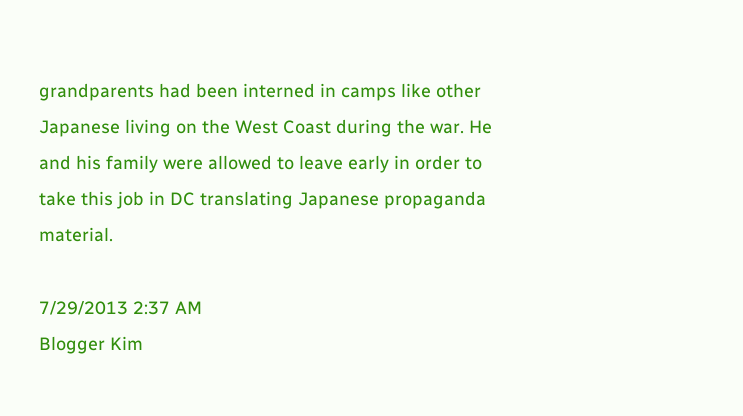grandparents had been interned in camps like other Japanese living on the West Coast during the war. He and his family were allowed to leave early in order to take this job in DC translating Japanese propaganda material.

7/29/2013 2:37 AM
Blogger Kim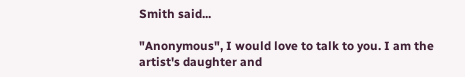Smith said...

"Anonymous", I would love to talk to you. I am the artist's daughter and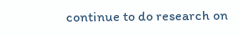continue to do research on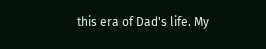this era of Dad's life. My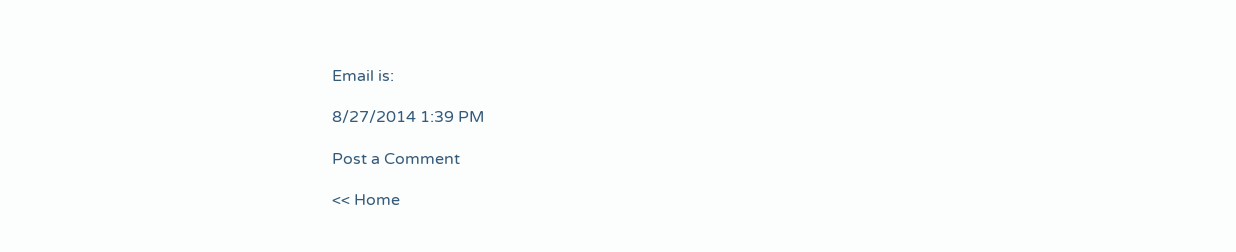Email is:

8/27/2014 1:39 PM

Post a Comment

<< Home